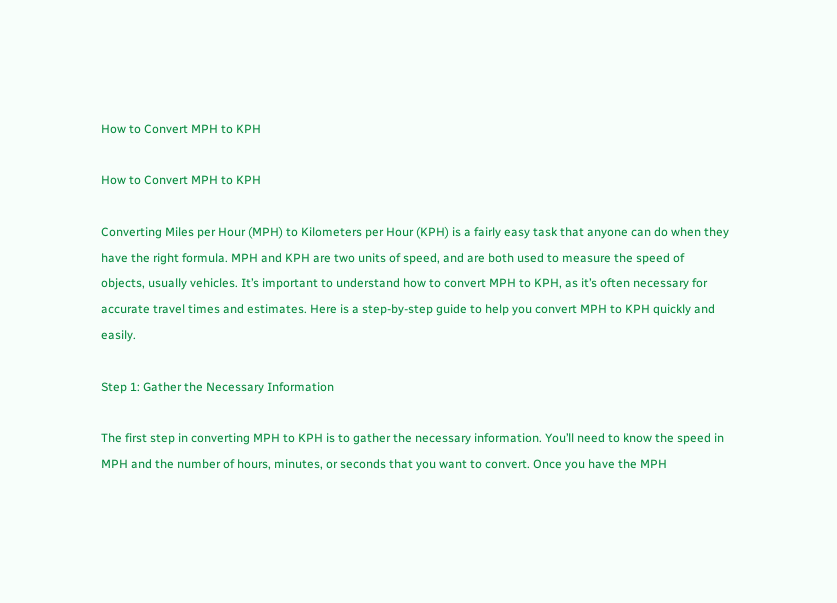How to Convert MPH to KPH

How to Convert MPH to KPH

Converting Miles per Hour (MPH) to Kilometers per Hour (KPH) is a fairly easy task that anyone can do when they have the right formula. MPH and KPH are two units of speed, and are both used to measure the speed of objects, usually vehicles. It’s important to understand how to convert MPH to KPH, as it’s often necessary for accurate travel times and estimates. Here is a step-by-step guide to help you convert MPH to KPH quickly and easily.

Step 1: Gather the Necessary Information

The first step in converting MPH to KPH is to gather the necessary information. You’ll need to know the speed in MPH and the number of hours, minutes, or seconds that you want to convert. Once you have the MPH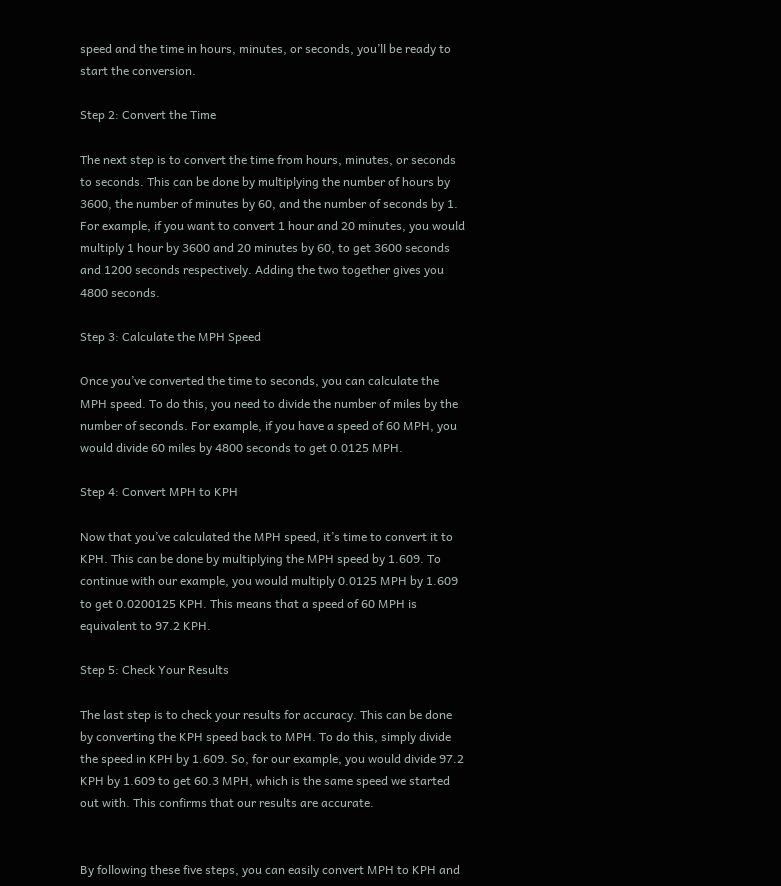speed and the time in hours, minutes, or seconds, you’ll be ready to start the conversion.

Step 2: Convert the Time

The next step is to convert the time from hours, minutes, or seconds to seconds. This can be done by multiplying the number of hours by 3600, the number of minutes by 60, and the number of seconds by 1. For example, if you want to convert 1 hour and 20 minutes, you would multiply 1 hour by 3600 and 20 minutes by 60, to get 3600 seconds and 1200 seconds respectively. Adding the two together gives you 4800 seconds.

Step 3: Calculate the MPH Speed

Once you’ve converted the time to seconds, you can calculate the MPH speed. To do this, you need to divide the number of miles by the number of seconds. For example, if you have a speed of 60 MPH, you would divide 60 miles by 4800 seconds to get 0.0125 MPH.

Step 4: Convert MPH to KPH

Now that you’ve calculated the MPH speed, it’s time to convert it to KPH. This can be done by multiplying the MPH speed by 1.609. To continue with our example, you would multiply 0.0125 MPH by 1.609 to get 0.0200125 KPH. This means that a speed of 60 MPH is equivalent to 97.2 KPH.

Step 5: Check Your Results

The last step is to check your results for accuracy. This can be done by converting the KPH speed back to MPH. To do this, simply divide the speed in KPH by 1.609. So, for our example, you would divide 97.2 KPH by 1.609 to get 60.3 MPH, which is the same speed we started out with. This confirms that our results are accurate.


By following these five steps, you can easily convert MPH to KPH and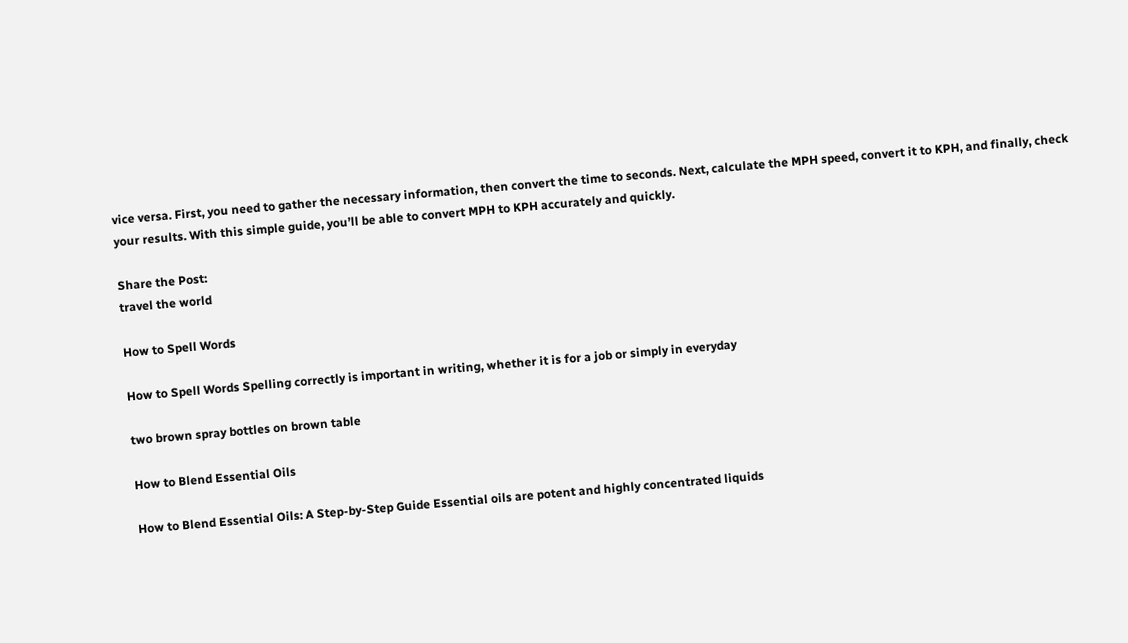vice versa. First, you need to gather the necessary information, then convert the time to seconds. Next, calculate the MPH speed, convert it to KPH, and finally, check your results. With this simple guide, you’ll be able to convert MPH to KPH accurately and quickly.

Share the Post:
travel the world

How to Spell Words

How to Spell Words Spelling correctly is important in writing, whether it is for a job or simply in everyday

two brown spray bottles on brown table

How to Blend Essential Oils

How to Blend Essential Oils: A Step-by-Step Guide Essential oils are potent and highly concentrated liquids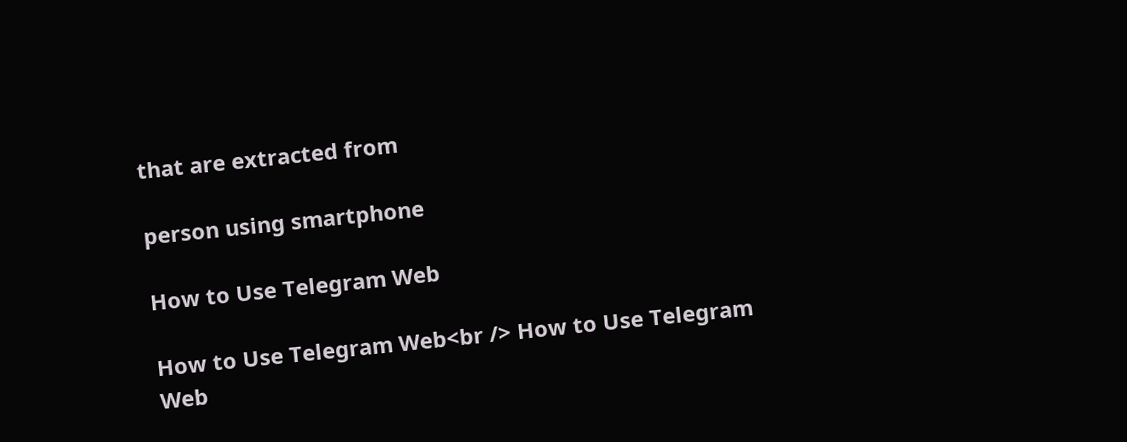that are extracted from

person using smartphone

How to Use Telegram Web

How to Use Telegram Web<br /> How to Use Telegram Web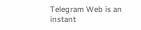Telegram Web is an instant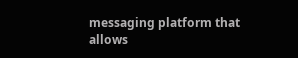messaging platform that allows